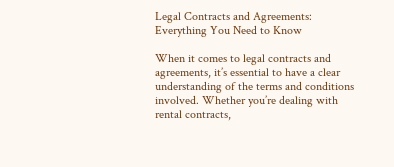Legal Contracts and Agreements: Everything You Need to Know

When it comes to legal contracts and agreements, it’s essential to have a clear understanding of the terms and conditions involved. Whether you’re dealing with rental contracts,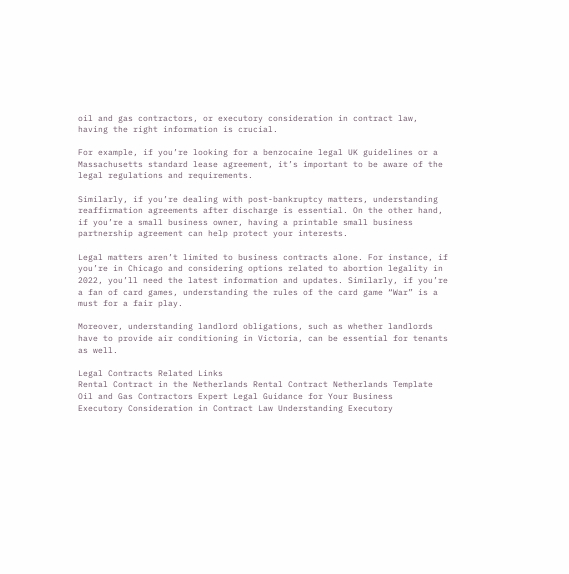oil and gas contractors, or executory consideration in contract law, having the right information is crucial.

For example, if you’re looking for a benzocaine legal UK guidelines or a Massachusetts standard lease agreement, it’s important to be aware of the legal regulations and requirements.

Similarly, if you’re dealing with post-bankruptcy matters, understanding reaffirmation agreements after discharge is essential. On the other hand, if you’re a small business owner, having a printable small business partnership agreement can help protect your interests.

Legal matters aren’t limited to business contracts alone. For instance, if you’re in Chicago and considering options related to abortion legality in 2022, you’ll need the latest information and updates. Similarly, if you’re a fan of card games, understanding the rules of the card game “War” is a must for a fair play.

Moreover, understanding landlord obligations, such as whether landlords have to provide air conditioning in Victoria, can be essential for tenants as well.

Legal Contracts Related Links
Rental Contract in the Netherlands Rental Contract Netherlands Template
Oil and Gas Contractors Expert Legal Guidance for Your Business
Executory Consideration in Contract Law Understanding Executory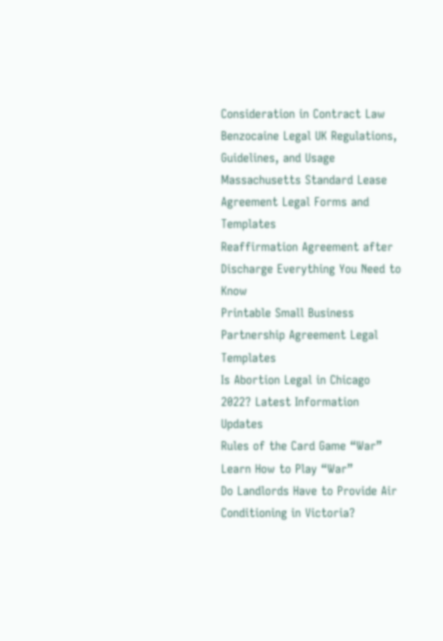Consideration in Contract Law
Benzocaine Legal UK Regulations, Guidelines, and Usage
Massachusetts Standard Lease Agreement Legal Forms and Templates
Reaffirmation Agreement after Discharge Everything You Need to Know
Printable Small Business Partnership Agreement Legal Templates
Is Abortion Legal in Chicago 2022? Latest Information Updates
Rules of the Card Game “War” Learn How to Play “War”
Do Landlords Have to Provide Air Conditioning in Victoria?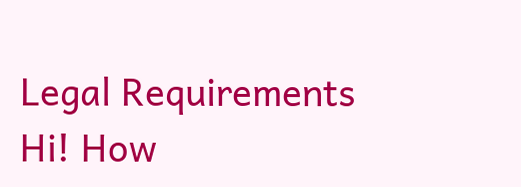Legal Requirements
Hi! How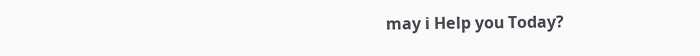may i Help you Today?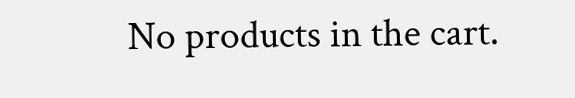No products in the cart.